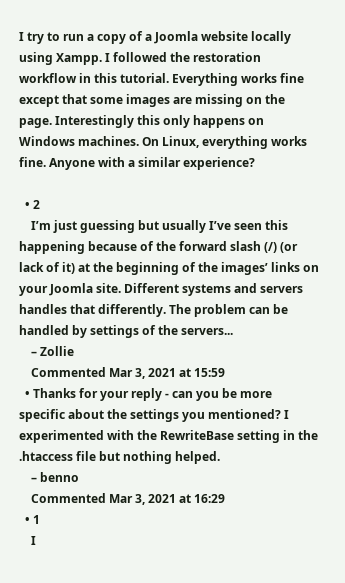I try to run a copy of a Joomla website locally using Xampp. I followed the restoration workflow in this tutorial. Everything works fine except that some images are missing on the page. Interestingly this only happens on Windows machines. On Linux, everything works fine. Anyone with a similar experience?

  • 2
    I’m just guessing but usually I’ve seen this happening because of the forward slash (/) (or lack of it) at the beginning of the images’ links on your Joomla site. Different systems and servers handles that differently. The problem can be handled by settings of the servers...
    – Zollie
    Commented Mar 3, 2021 at 15:59
  • Thanks for your reply - can you be more specific about the settings you mentioned? I experimented with the RewriteBase setting in the .htaccess file but nothing helped.
    – benno
    Commented Mar 3, 2021 at 16:29
  • 1
    I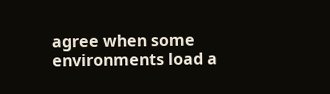agree when some environments load a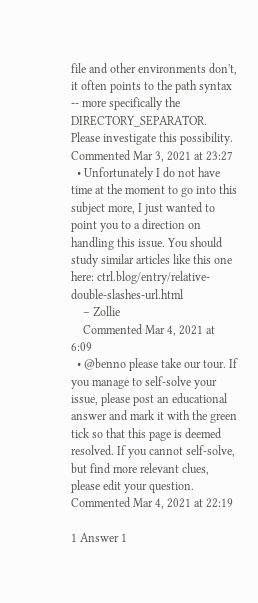file and other environments don't, it often points to the path syntax -- more specifically the DIRECTORY_SEPARATOR. Please investigate this possibility. Commented Mar 3, 2021 at 23:27
  • Unfortunately I do not have time at the moment to go into this subject more, I just wanted to point you to a direction on handling this issue. You should study similar articles like this one here: ctrl.blog/entry/relative-double-slashes-url.html
    – Zollie
    Commented Mar 4, 2021 at 6:09
  • @benno please take our tour. If you manage to self-solve your issue, please post an educational answer and mark it with the green tick so that this page is deemed resolved. If you cannot self-solve, but find more relevant clues, please edit your question. Commented Mar 4, 2021 at 22:19

1 Answer 1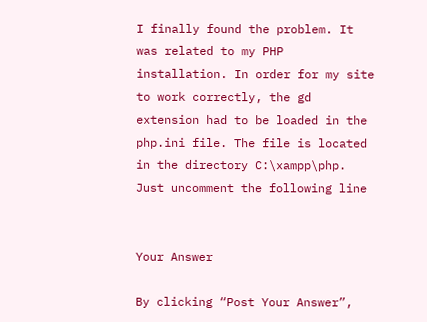I finally found the problem. It was related to my PHP installation. In order for my site to work correctly, the gd extension had to be loaded in the php.ini file. The file is located in the directory C:\xampp\php. Just uncomment the following line


Your Answer

By clicking “Post Your Answer”,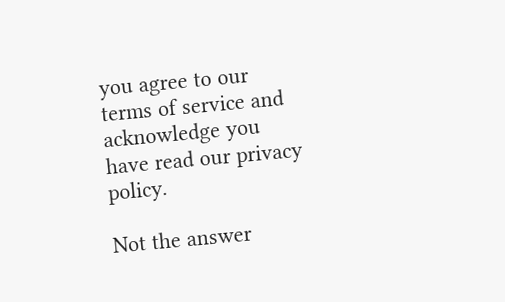you agree to our terms of service and acknowledge you have read our privacy policy.

Not the answer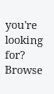you're looking for? Browse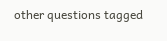other questions tagged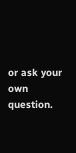or ask your own question.